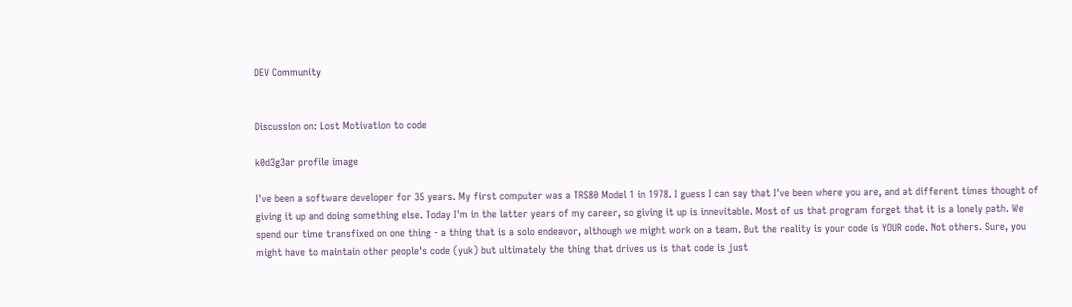DEV Community


Discussion on: Lost Motivation to code

k0d3g3ar profile image

I've been a software developer for 35 years. My first computer was a TRS80 Model 1 in 1978. I guess I can say that I've been where you are, and at different times thought of giving it up and doing something else. Today I'm in the latter years of my career, so giving it up is innevitable. Most of us that program forget that it is a lonely path. We spend our time transfixed on one thing - a thing that is a solo endeavor, although we might work on a team. But the reality is your code is YOUR code. Not others. Sure, you might have to maintain other people's code (yuk) but ultimately the thing that drives us is that code is just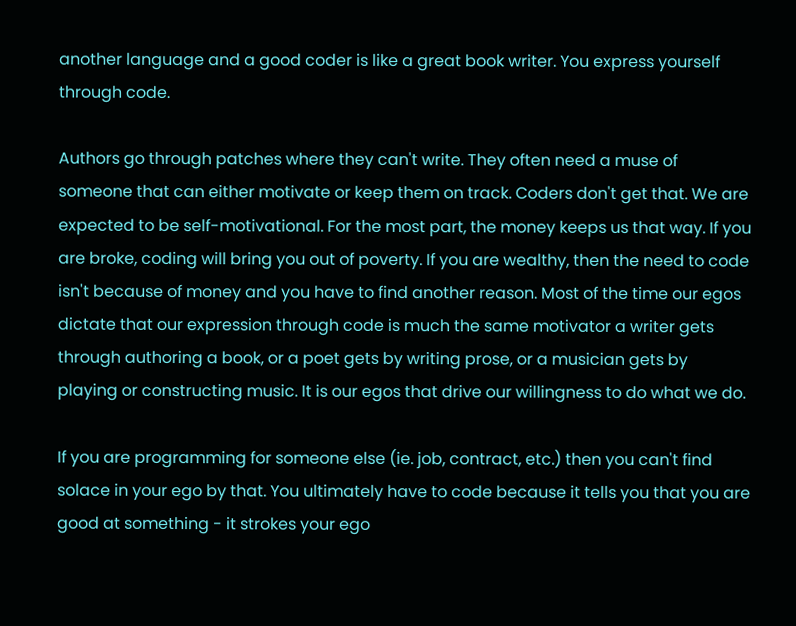another language and a good coder is like a great book writer. You express yourself through code.

Authors go through patches where they can't write. They often need a muse of someone that can either motivate or keep them on track. Coders don't get that. We are expected to be self-motivational. For the most part, the money keeps us that way. If you are broke, coding will bring you out of poverty. If you are wealthy, then the need to code isn't because of money and you have to find another reason. Most of the time our egos dictate that our expression through code is much the same motivator a writer gets through authoring a book, or a poet gets by writing prose, or a musician gets by playing or constructing music. It is our egos that drive our willingness to do what we do.

If you are programming for someone else (ie. job, contract, etc.) then you can't find solace in your ego by that. You ultimately have to code because it tells you that you are good at something - it strokes your ego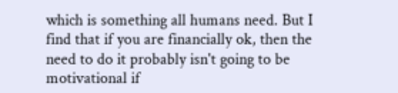which is something all humans need. But I find that if you are financially ok, then the need to do it probably isn't going to be motivational if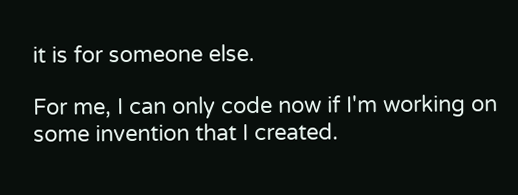it is for someone else.

For me, I can only code now if I'm working on some invention that I created.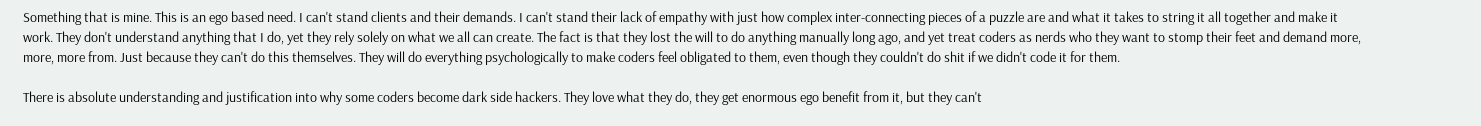Something that is mine. This is an ego based need. I can't stand clients and their demands. I can't stand their lack of empathy with just how complex inter-connecting pieces of a puzzle are and what it takes to string it all together and make it work. They don't understand anything that I do, yet they rely solely on what we all can create. The fact is that they lost the will to do anything manually long ago, and yet treat coders as nerds who they want to stomp their feet and demand more, more, more from. Just because they can't do this themselves. They will do everything psychologically to make coders feel obligated to them, even though they couldn't do shit if we didn't code it for them.

There is absolute understanding and justification into why some coders become dark side hackers. They love what they do, they get enormous ego benefit from it, but they can't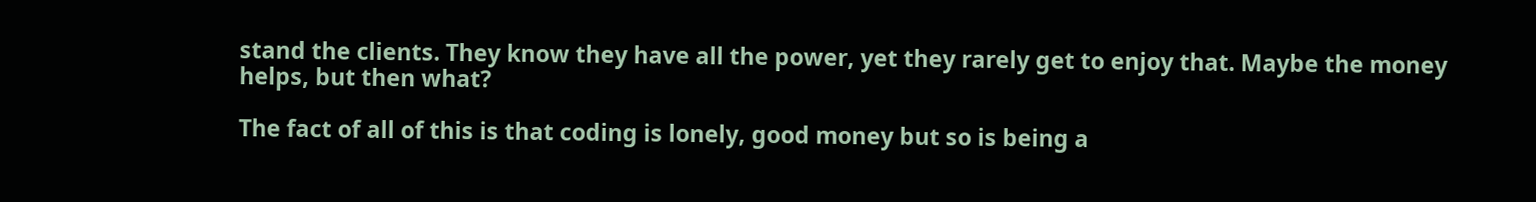stand the clients. They know they have all the power, yet they rarely get to enjoy that. Maybe the money helps, but then what?

The fact of all of this is that coding is lonely, good money but so is being a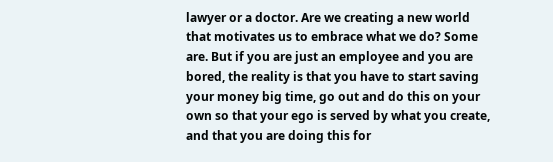lawyer or a doctor. Are we creating a new world that motivates us to embrace what we do? Some are. But if you are just an employee and you are bored, the reality is that you have to start saving your money big time, go out and do this on your own so that your ego is served by what you create, and that you are doing this for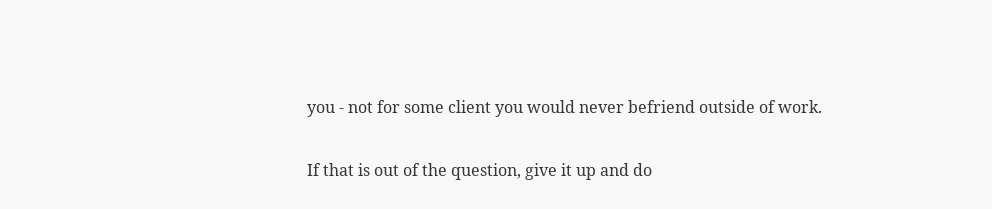you - not for some client you would never befriend outside of work.

If that is out of the question, give it up and do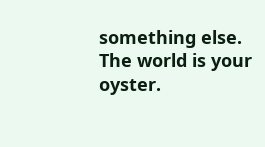something else. The world is your oyster.